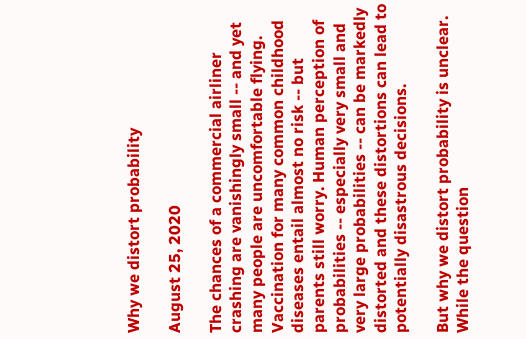Why we distort probability

August 25, 2020

The chances of a commercial airliner crashing are vanishingly small -- and yet many people are uncomfortable flying. Vaccination for many common childhood diseases entail almost no risk -- but parents still worry. Human perception of probabilities -- especially very small and very large probabilities -- can be markedly distorted and these distortions can lead to potentially disastrous decisions.

But why we distort probability is unclear. While the question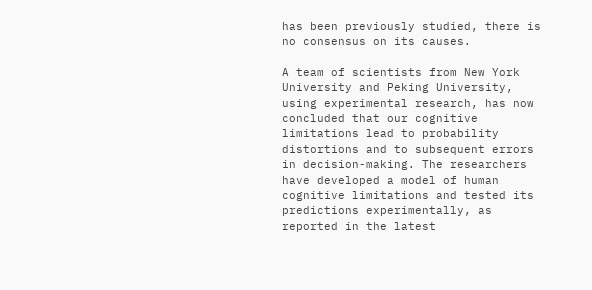has been previously studied, there is no consensus on its causes.

A team of scientists from New York University and Peking University, using experimental research, has now concluded that our cognitive limitations lead to probability distortions and to subsequent errors in decision-making. The researchers have developed a model of human cognitive limitations and tested its predictions experimentally, as reported in the latest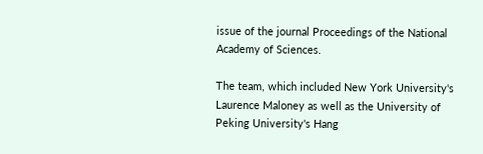issue of the journal Proceedings of the National Academy of Sciences.

The team, which included New York University's Laurence Maloney as well as the University of Peking University's Hang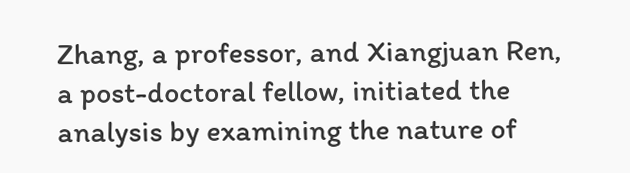Zhang, a professor, and Xiangjuan Ren, a post-doctoral fellow, initiated the analysis by examining the nature of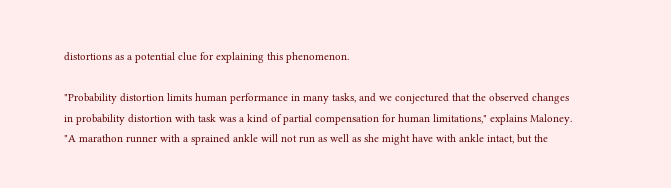distortions as a potential clue for explaining this phenomenon.

"Probability distortion limits human performance in many tasks, and we conjectured that the observed changes in probability distortion with task was a kind of partial compensation for human limitations," explains Maloney. "A marathon runner with a sprained ankle will not run as well as she might have with ankle intact, but the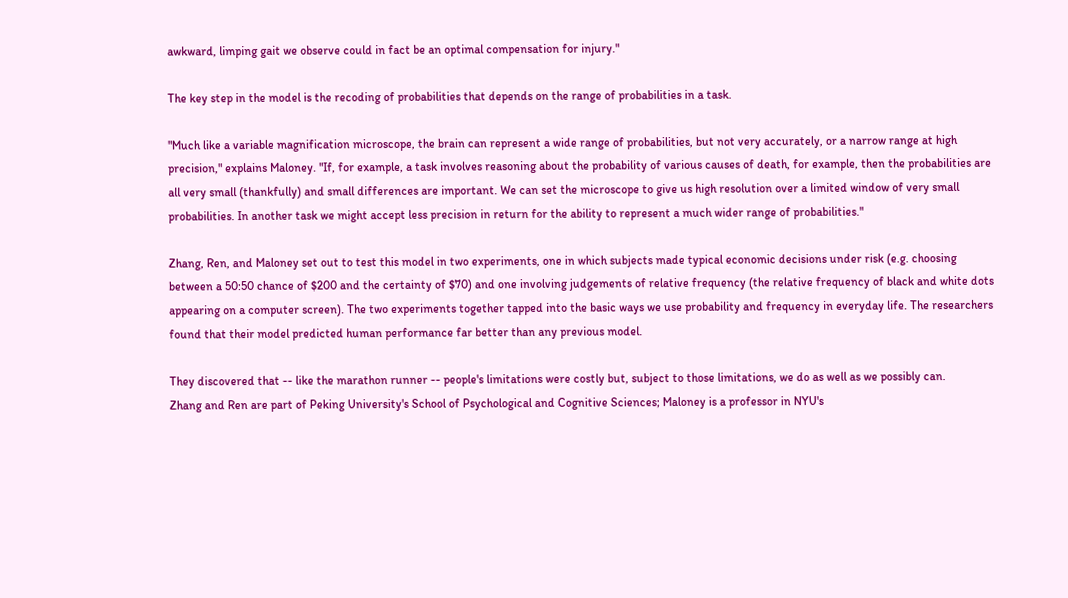awkward, limping gait we observe could in fact be an optimal compensation for injury."

The key step in the model is the recoding of probabilities that depends on the range of probabilities in a task.

"Much like a variable magnification microscope, the brain can represent a wide range of probabilities, but not very accurately, or a narrow range at high precision," explains Maloney. "If, for example, a task involves reasoning about the probability of various causes of death, for example, then the probabilities are all very small (thankfully) and small differences are important. We can set the microscope to give us high resolution over a limited window of very small probabilities. In another task we might accept less precision in return for the ability to represent a much wider range of probabilities."

Zhang, Ren, and Maloney set out to test this model in two experiments, one in which subjects made typical economic decisions under risk (e.g. choosing between a 50:50 chance of $200 and the certainty of $70) and one involving judgements of relative frequency (the relative frequency of black and white dots appearing on a computer screen). The two experiments together tapped into the basic ways we use probability and frequency in everyday life. The researchers found that their model predicted human performance far better than any previous model.

They discovered that -- like the marathon runner -- people's limitations were costly but, subject to those limitations, we do as well as we possibly can.
Zhang and Ren are part of Peking University's School of Psychological and Cognitive Sciences; Maloney is a professor in NYU's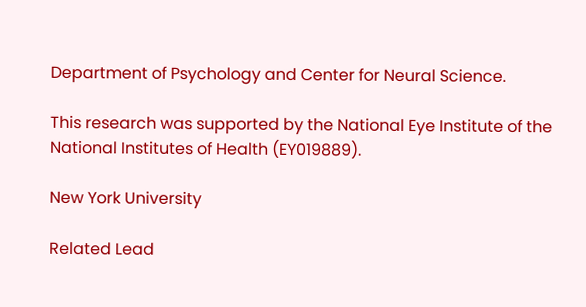Department of Psychology and Center for Neural Science.

This research was supported by the National Eye Institute of the National Institutes of Health (EY019889).

New York University

Related Lead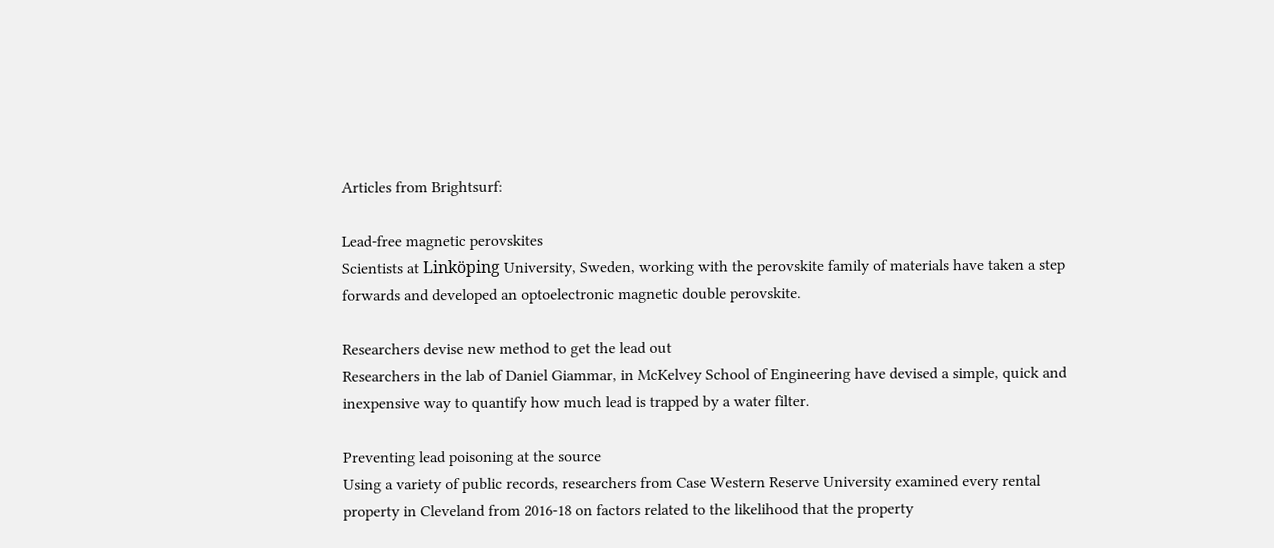Articles from Brightsurf:

Lead-free magnetic perovskites
Scientists at Linköping University, Sweden, working with the perovskite family of materials have taken a step forwards and developed an optoelectronic magnetic double perovskite.

Researchers devise new method to get the lead out
Researchers in the lab of Daniel Giammar, in McKelvey School of Engineering have devised a simple, quick and inexpensive way to quantify how much lead is trapped by a water filter.

Preventing lead poisoning at the source
Using a variety of public records, researchers from Case Western Reserve University examined every rental property in Cleveland from 2016-18 on factors related to the likelihood that the property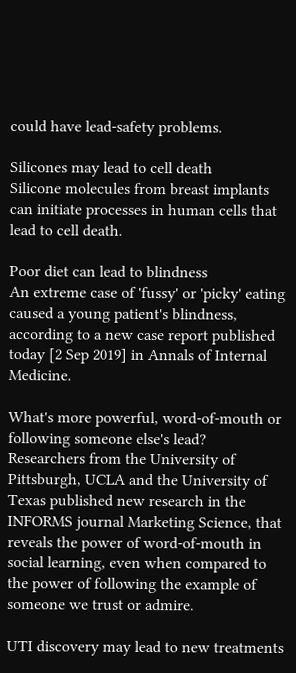could have lead-safety problems.

Silicones may lead to cell death
Silicone molecules from breast implants can initiate processes in human cells that lead to cell death.

Poor diet can lead to blindness
An extreme case of 'fussy' or 'picky' eating caused a young patient's blindness, according to a new case report published today [2 Sep 2019] in Annals of Internal Medicine.

What's more powerful, word-of-mouth or following someone else's lead?
Researchers from the University of Pittsburgh, UCLA and the University of Texas published new research in the INFORMS journal Marketing Science, that reveals the power of word-of-mouth in social learning, even when compared to the power of following the example of someone we trust or admire.

UTI discovery may lead to new treatments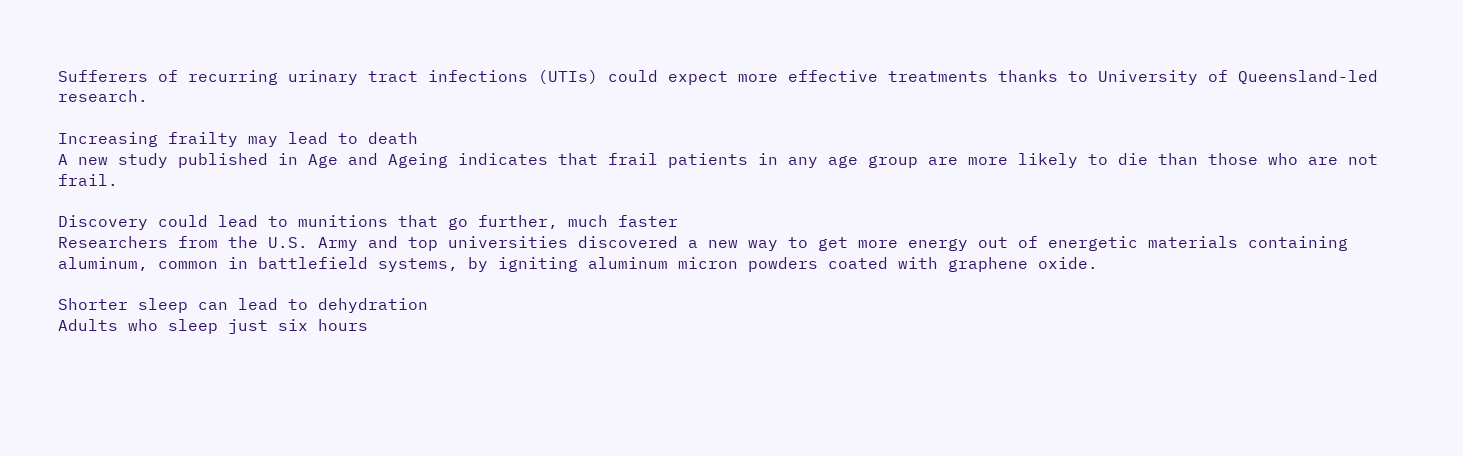Sufferers of recurring urinary tract infections (UTIs) could expect more effective treatments thanks to University of Queensland-led research.

Increasing frailty may lead to death
A new study published in Age and Ageing indicates that frail patients in any age group are more likely to die than those who are not frail.

Discovery could lead to munitions that go further, much faster
Researchers from the U.S. Army and top universities discovered a new way to get more energy out of energetic materials containing aluminum, common in battlefield systems, by igniting aluminum micron powders coated with graphene oxide.

Shorter sleep can lead to dehydration
Adults who sleep just six hours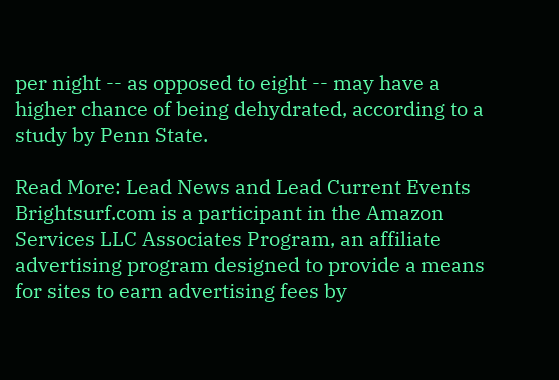per night -- as opposed to eight -- may have a higher chance of being dehydrated, according to a study by Penn State.

Read More: Lead News and Lead Current Events
Brightsurf.com is a participant in the Amazon Services LLC Associates Program, an affiliate advertising program designed to provide a means for sites to earn advertising fees by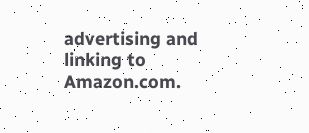advertising and linking to Amazon.com.